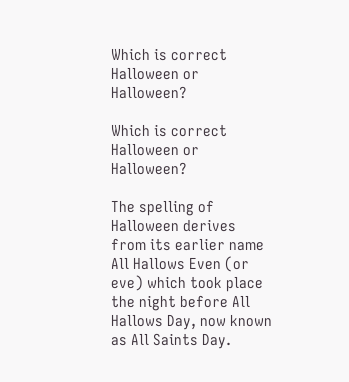Which is correct Halloween or Halloween?

Which is correct Halloween or Halloween?

The spelling of Halloween derives from its earlier name All Hallows Even (or eve) which took place the night before All Hallows Day, now known as All Saints Day.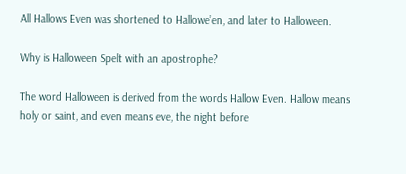All Hallows Even was shortened to Hallowe’en, and later to Halloween.

Why is Halloween Spelt with an apostrophe?

The word Halloween is derived from the words Hallow Even. Hallow means holy or saint, and even means eve, the night before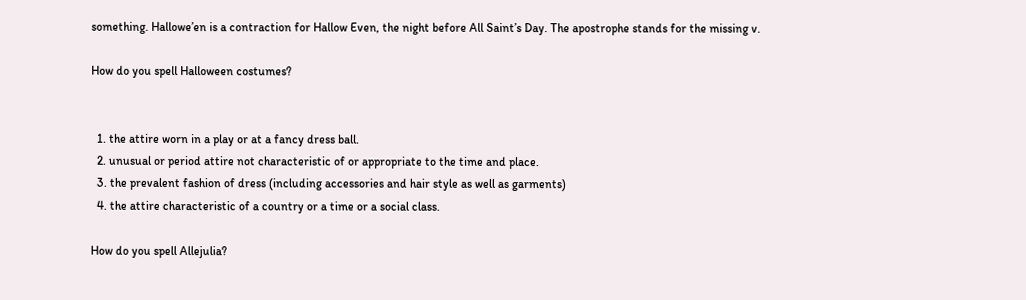something. Hallowe’en is a contraction for Hallow Even, the night before All Saint’s Day. The apostrophe stands for the missing v.

How do you spell Halloween costumes?


  1. the attire worn in a play or at a fancy dress ball.
  2. unusual or period attire not characteristic of or appropriate to the time and place.
  3. the prevalent fashion of dress (including accessories and hair style as well as garments)
  4. the attire characteristic of a country or a time or a social class.

How do you spell Allejulia?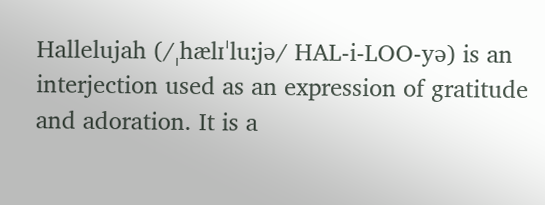Hallelujah (/ˌhælɪˈluːjə/ HAL-i-LOO-yə) is an interjection used as an expression of gratitude and adoration. It is a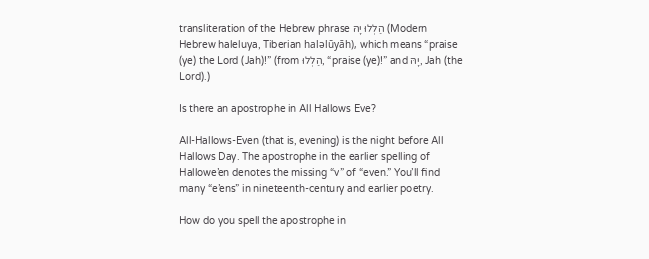transliteration of the Hebrew phrase הַלְלוּ יָהּ (Modern Hebrew haleluya, Tiberian haləlūyāh), which means “praise (ye) the Lord (Jah)!” (from הַלְלוּ, “praise (ye)!” and יָהּ, Jah (the Lord).)

Is there an apostrophe in All Hallows Eve?

All-Hallows-Even (that is, evening) is the night before All Hallows Day. The apostrophe in the earlier spelling of Hallowe’en denotes the missing “v” of “even.” You’ll find many “e’ens” in nineteenth-century and earlier poetry.

How do you spell the apostrophe in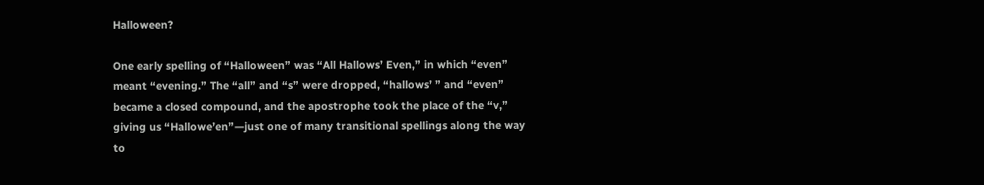Halloween?

One early spelling of “Halloween” was “All Hallows’ Even,” in which “even” meant “evening.” The “all” and “s” were dropped, “hallows’ ” and “even” became a closed compound, and the apostrophe took the place of the “v,” giving us “Hallowe’en”—just one of many transitional spellings along the way to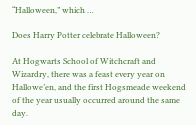“Halloween,” which …

Does Harry Potter celebrate Halloween?

At Hogwarts School of Witchcraft and Wizardry, there was a feast every year on Hallowe’en, and the first Hogsmeade weekend of the year usually occurred around the same day.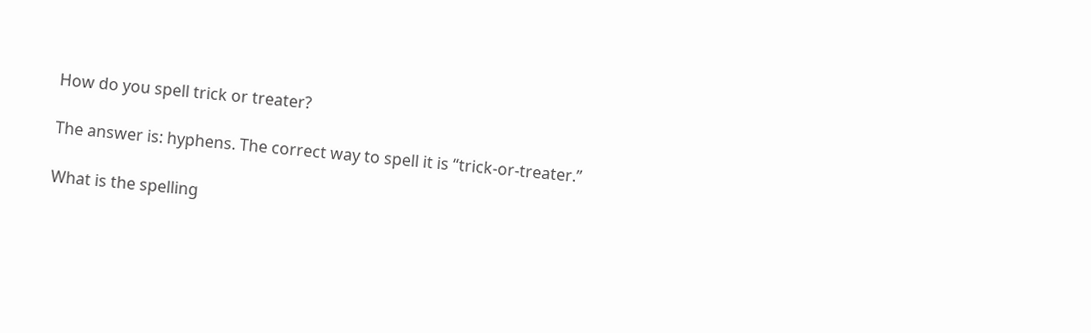How do you spell trick or treater?

The answer is: hyphens. The correct way to spell it is “trick-or-treater.”

What is the spelling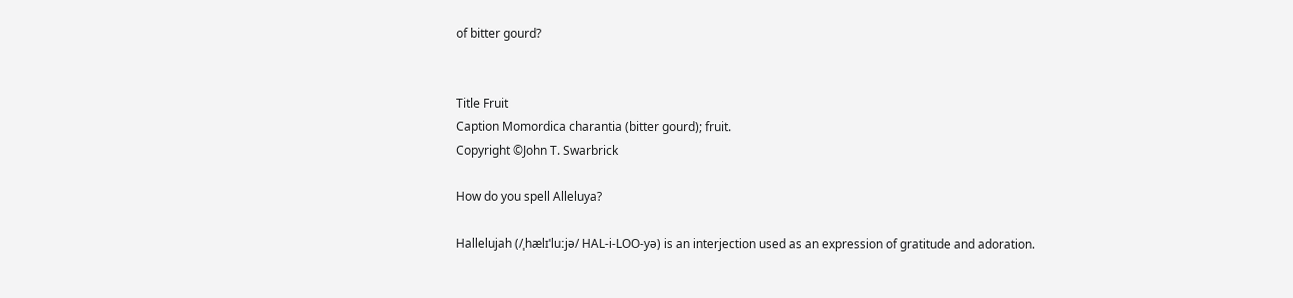of bitter gourd?


Title Fruit
Caption Momordica charantia (bitter gourd); fruit.
Copyright ©John T. Swarbrick

How do you spell Alleluya?

Hallelujah (/ˌhælɪˈluːjə/ HAL-i-LOO-yə) is an interjection used as an expression of gratitude and adoration.